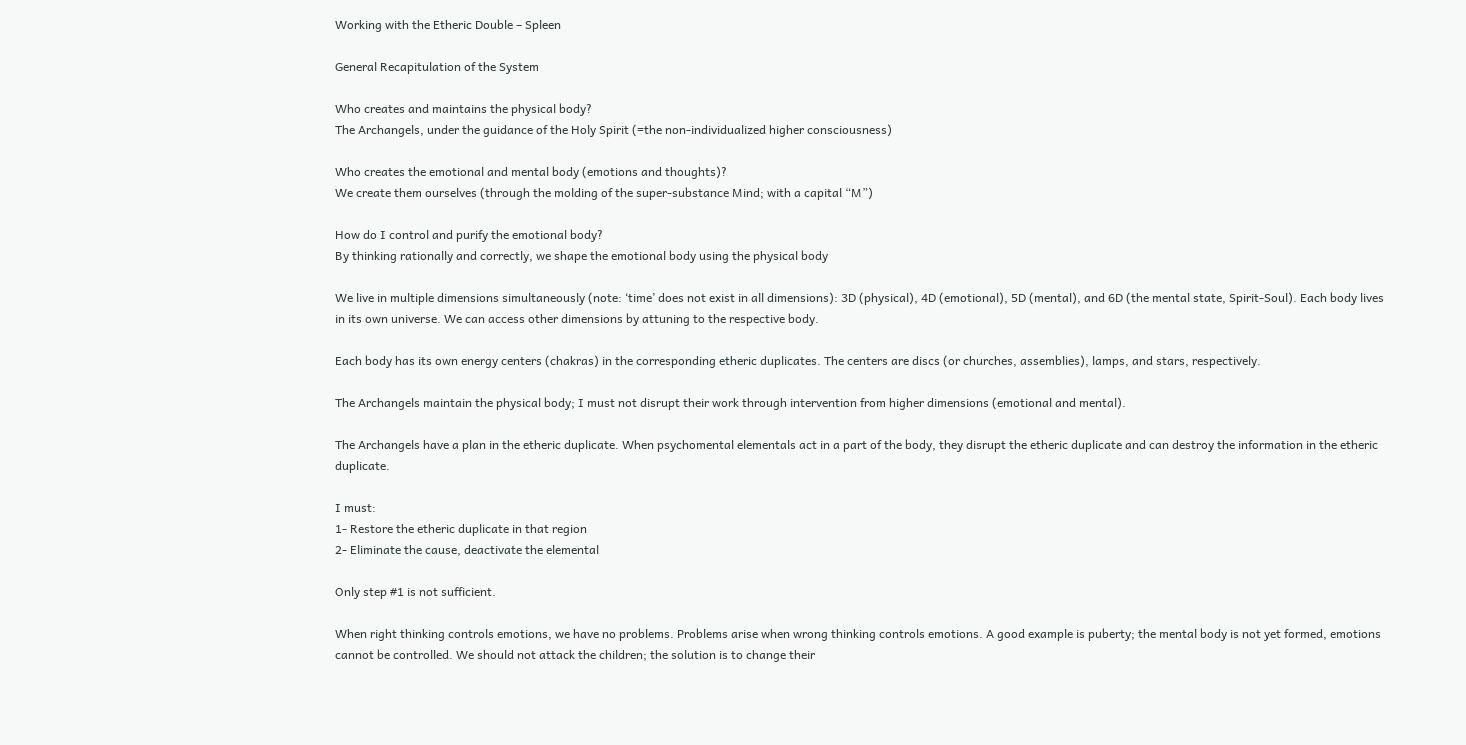Working with the Etheric Double – Spleen

General Recapitulation of the System

Who creates and maintains the physical body?
The Archangels, under the guidance of the Holy Spirit (=the non-individualized higher consciousness)

Who creates the emotional and mental body (emotions and thoughts)?
We create them ourselves (through the molding of the super-substance Mind; with a capital “M”)

How do I control and purify the emotional body?
By thinking rationally and correctly, we shape the emotional body using the physical body

We live in multiple dimensions simultaneously (note: ‘time’ does not exist in all dimensions): 3D (physical), 4D (emotional), 5D (mental), and 6D (the mental state, Spirit-Soul). Each body lives in its own universe. We can access other dimensions by attuning to the respective body.

Each body has its own energy centers (chakras) in the corresponding etheric duplicates. The centers are discs (or churches, assemblies), lamps, and stars, respectively.

The Archangels maintain the physical body; I must not disrupt their work through intervention from higher dimensions (emotional and mental).

The Archangels have a plan in the etheric duplicate. When psychomental elementals act in a part of the body, they disrupt the etheric duplicate and can destroy the information in the etheric duplicate.

I must:
1- Restore the etheric duplicate in that region
2- Eliminate the cause, deactivate the elemental

Only step #1 is not sufficient.

When right thinking controls emotions, we have no problems. Problems arise when wrong thinking controls emotions. A good example is puberty; the mental body is not yet formed, emotions cannot be controlled. We should not attack the children; the solution is to change their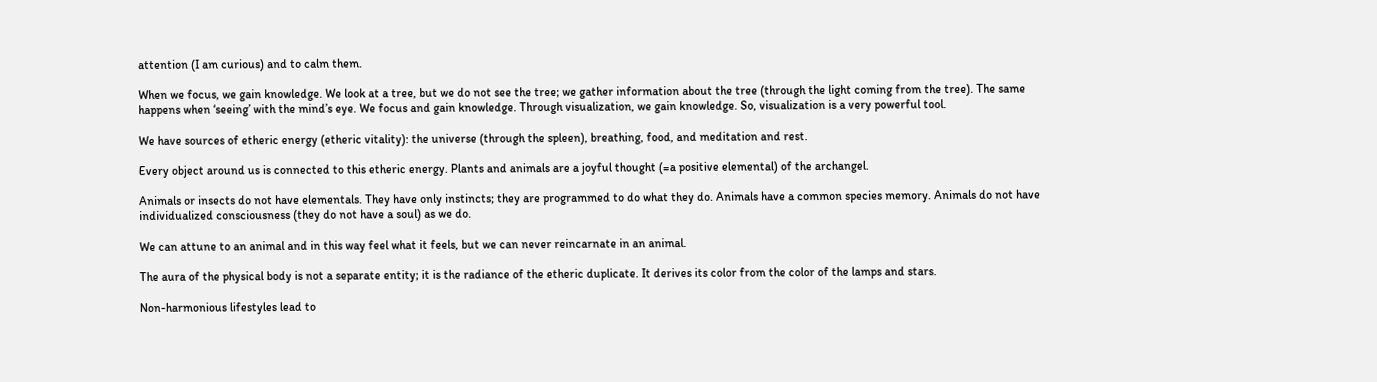attention (I am curious) and to calm them.

When we focus, we gain knowledge. We look at a tree, but we do not see the tree; we gather information about the tree (through the light coming from the tree). The same happens when ‘seeing’ with the mind’s eye. We focus and gain knowledge. Through visualization, we gain knowledge. So, visualization is a very powerful tool.

We have sources of etheric energy (etheric vitality): the universe (through the spleen), breathing, food, and meditation and rest.

Every object around us is connected to this etheric energy. Plants and animals are a joyful thought (=a positive elemental) of the archangel.

Animals or insects do not have elementals. They have only instincts; they are programmed to do what they do. Animals have a common species memory. Animals do not have individualized consciousness (they do not have a soul) as we do.

We can attune to an animal and in this way feel what it feels, but we can never reincarnate in an animal.

The aura of the physical body is not a separate entity; it is the radiance of the etheric duplicate. It derives its color from the color of the lamps and stars.

Non-harmonious lifestyles lead to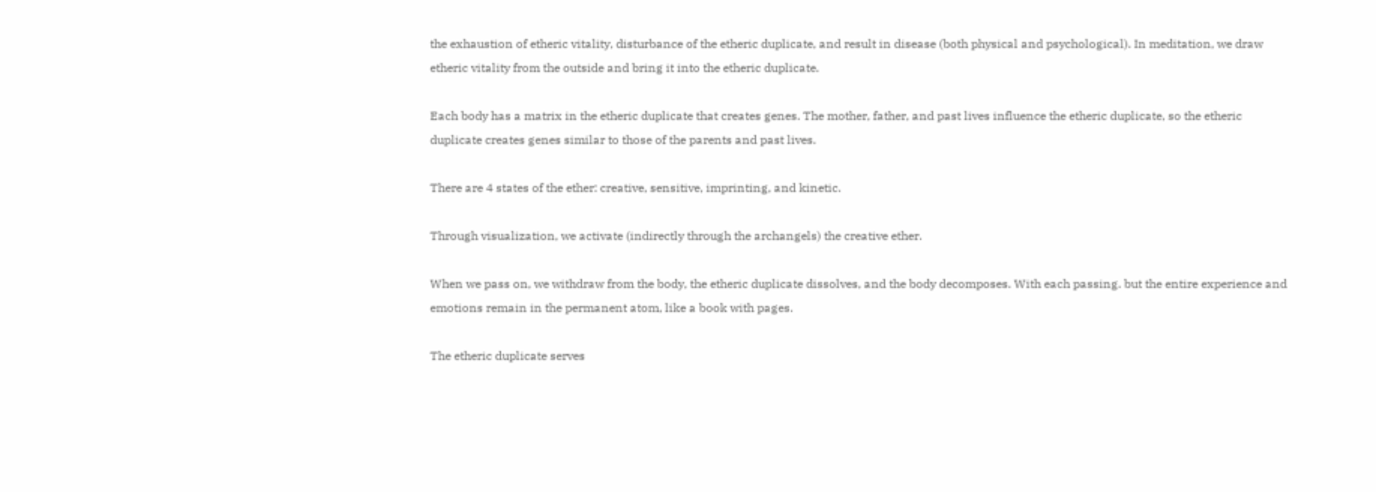the exhaustion of etheric vitality, disturbance of the etheric duplicate, and result in disease (both physical and psychological). In meditation, we draw etheric vitality from the outside and bring it into the etheric duplicate.

Each body has a matrix in the etheric duplicate that creates genes. The mother, father, and past lives influence the etheric duplicate, so the etheric duplicate creates genes similar to those of the parents and past lives.

There are 4 states of the ether: creative, sensitive, imprinting, and kinetic.

Through visualization, we activate (indirectly through the archangels) the creative ether.

When we pass on, we withdraw from the body, the etheric duplicate dissolves, and the body decomposes. With each passing. but the entire experience and emotions remain in the permanent atom, like a book with pages.

The etheric duplicate serves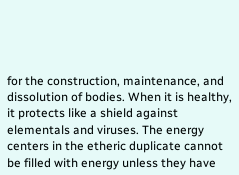for the construction, maintenance, and dissolution of bodies. When it is healthy, it protects like a shield against elementals and viruses. The energy centers in the etheric duplicate cannot be filled with energy unless they have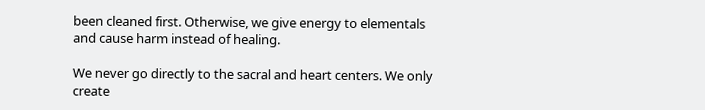been cleaned first. Otherwise, we give energy to elementals and cause harm instead of healing.

We never go directly to the sacral and heart centers. We only create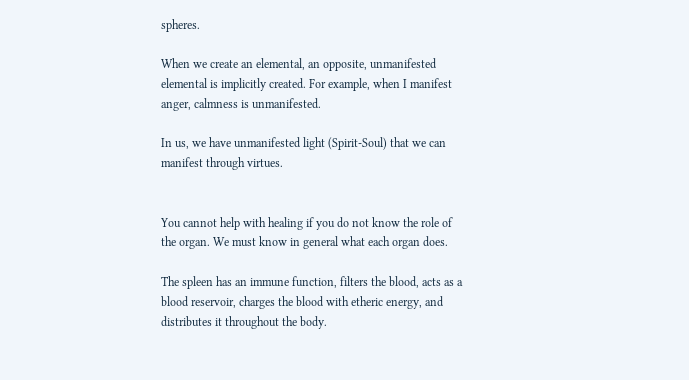spheres.

When we create an elemental, an opposite, unmanifested elemental is implicitly created. For example, when I manifest anger, calmness is unmanifested.

In us, we have unmanifested light (Spirit-Soul) that we can manifest through virtues.


You cannot help with healing if you do not know the role of the organ. We must know in general what each organ does.

The spleen has an immune function, filters the blood, acts as a blood reservoir, charges the blood with etheric energy, and distributes it throughout the body.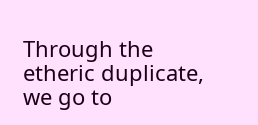Through the etheric duplicate, we go to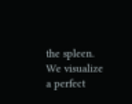the spleen. We visualize a perfect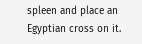spleen and place an Egyptian cross on it.